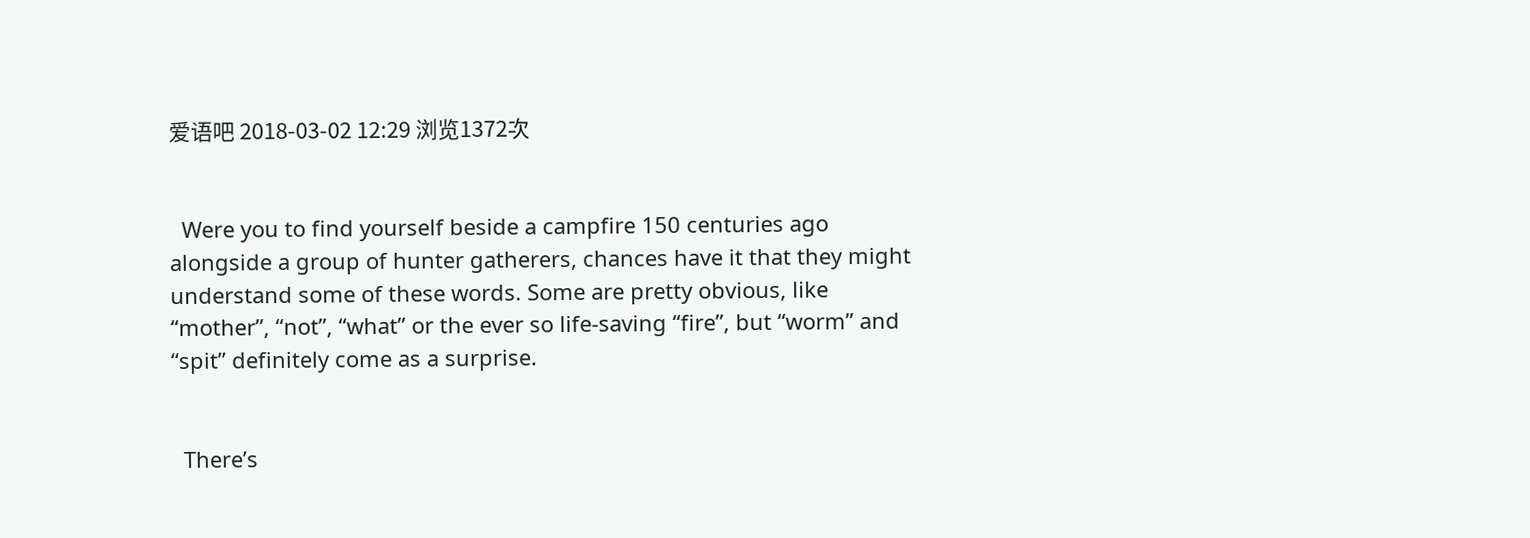爱语吧 2018-03-02 12:29 浏览1372次


  Were you to find yourself beside a campfire 150 centuries ago alongside a group of hunter gatherers, chances have it that they might understand some of these words. Some are pretty obvious, like “mother”, “not”, “what” or the ever so life-saving “fire”, but “worm” and “spit” definitely come as a surprise.


  There’s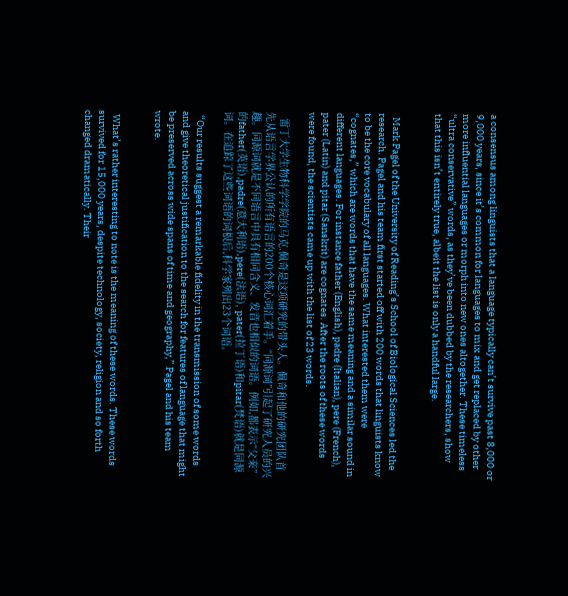a consensus among linguists that a language typically can’t survive past 8,000 or 9,000 years, since it’s common for languages to mix and get replaced by other more influential languages or morph into new ones altogether. These timeless “ultra conservative” words, as they’ve been dubbed by the researchers, show that this isn’t entirely true, albeit the list is only a handful large.


  Mark Pagel of the University of Reading’s School of Biological Sciences led the research. Pagel and his team first started off with 200 words that linguists know to be the core vocabulary of all languages. What interested them were “cognates,” which are words that have the same meaning and a similar sound in different languages. For instance father (English), padre (Italian), pere (French), pater (Latin) and pitar (Sanskrit) are cognates. After the roots of these words were found, the scientists came up with the list of 23 words.

  雷丁大学生物科学学院的马克.佩奇是这项研究的带头人。佩奇和他的研究团队首先从语言学界公认的所有语言的200个核心词汇着手。“同源词”引起了研究人员的兴趣。同源词就是不同语言中具有相同含义、发音也相似的词语。例如,都表示“父亲”的father(英语),padre(意大利语),pere(法语), pater(拉丁语)和pitar(梵语)就是同源词。在追踪了这些词语的词根后,科学家列出23个词语。

  “Our results suggest a remarkable fidelity in the transmission of some words and give theoretical justification to the search for features of language that might be preserved across wide spans of time and geography,” Pagel and his team wrote.


  What’s rather interesting to note is the meaning of these words. These words survived for 15,000 years, despite technology, society, religion and so forth changed dramatically. Their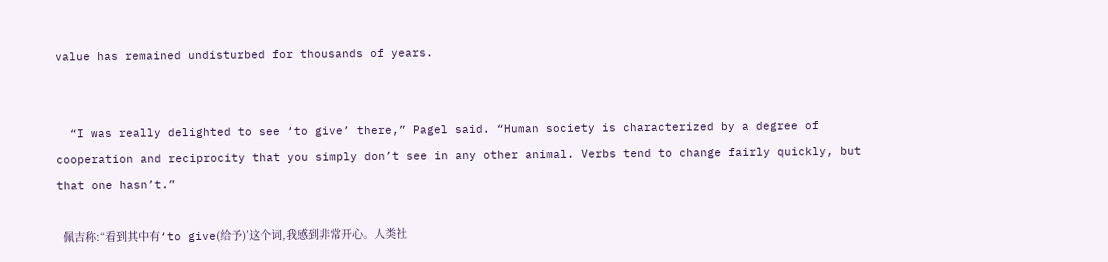value has remained undisturbed for thousands of years.


  “I was really delighted to see ‘to give’ there,” Pagel said. “Human society is characterized by a degree of cooperation and reciprocity that you simply don’t see in any other animal. Verbs tend to change fairly quickly, but that one hasn’t.”

  佩吉称:“看到其中有‘to give(给予)’这个词,我感到非常开心。人类社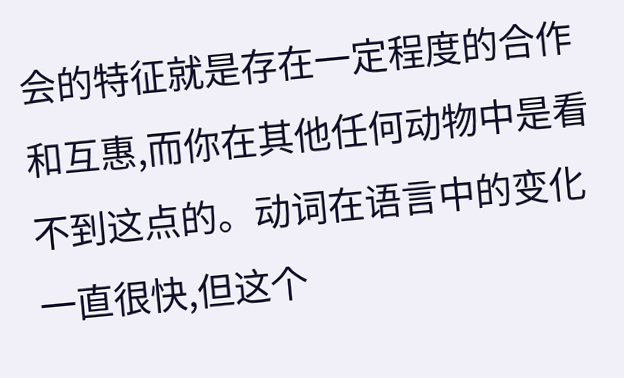会的特征就是存在一定程度的合作和互惠,而你在其他任何动物中是看不到这点的。动词在语言中的变化一直很快,但这个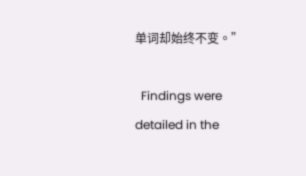单词却始终不变。”

  Findings were detailed in the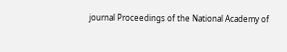journal Proceedings of the National Academy of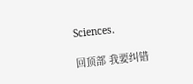Sciences.

回顶部 我要纠错